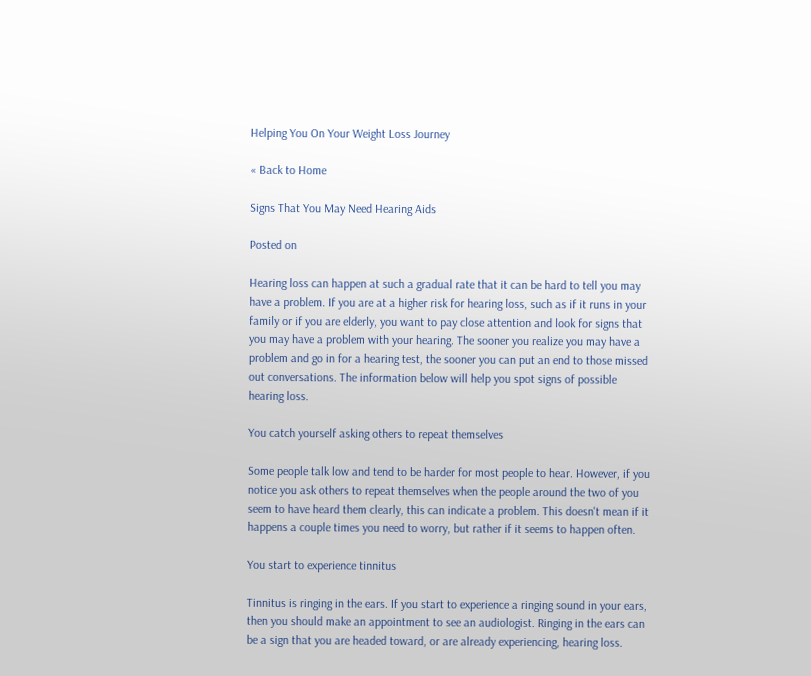Helping You On Your Weight Loss Journey

« Back to Home

Signs That You May Need Hearing Aids

Posted on

Hearing loss can happen at such a gradual rate that it can be hard to tell you may have a problem. If you are at a higher risk for hearing loss, such as if it runs in your family or if you are elderly, you want to pay close attention and look for signs that you may have a problem with your hearing. The sooner you realize you may have a problem and go in for a hearing test, the sooner you can put an end to those missed out conversations. The information below will help you spot signs of possible hearing loss.

You catch yourself asking others to repeat themselves

Some people talk low and tend to be harder for most people to hear. However, if you notice you ask others to repeat themselves when the people around the two of you seem to have heard them clearly, this can indicate a problem. This doesn't mean if it happens a couple times you need to worry, but rather if it seems to happen often.

You start to experience tinnitus

Tinnitus is ringing in the ears. If you start to experience a ringing sound in your ears, then you should make an appointment to see an audiologist. Ringing in the ears can be a sign that you are headed toward, or are already experiencing, hearing loss.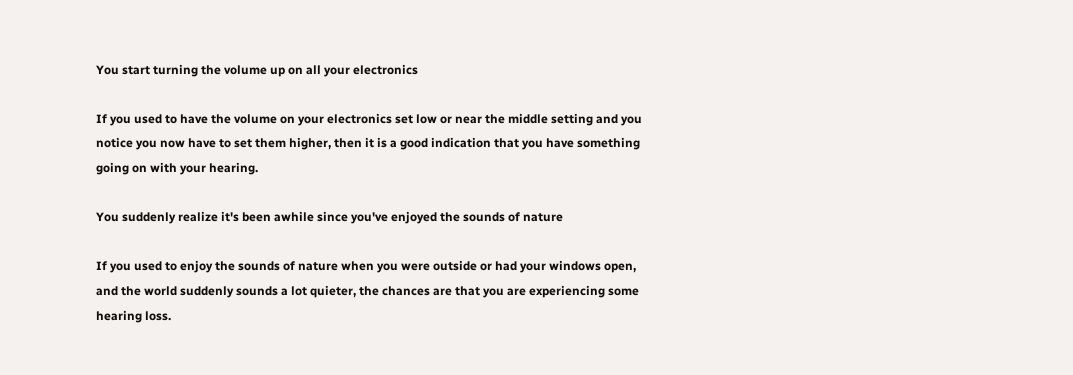You start turning the volume up on all your electronics

If you used to have the volume on your electronics set low or near the middle setting and you notice you now have to set them higher, then it is a good indication that you have something going on with your hearing.

You suddenly realize it's been awhile since you've enjoyed the sounds of nature

If you used to enjoy the sounds of nature when you were outside or had your windows open, and the world suddenly sounds a lot quieter, the chances are that you are experiencing some hearing loss.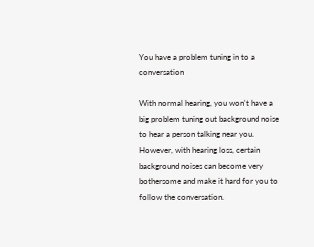You have a problem tuning in to a conversation

With normal hearing, you won't have a big problem tuning out background noise to hear a person talking near you. However, with hearing loss, certain background noises can become very bothersome and make it hard for you to follow the conversation.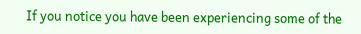If you notice you have been experiencing some of the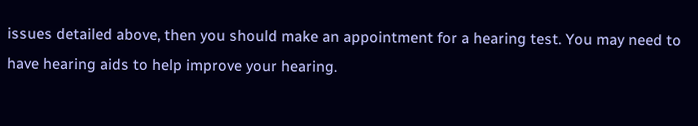issues detailed above, then you should make an appointment for a hearing test. You may need to have hearing aids to help improve your hearing.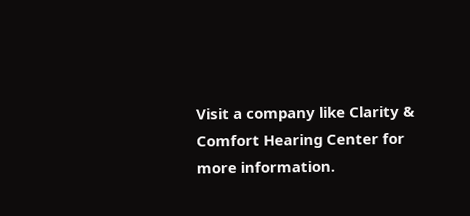Visit a company like Clarity & Comfort Hearing Center for more information.